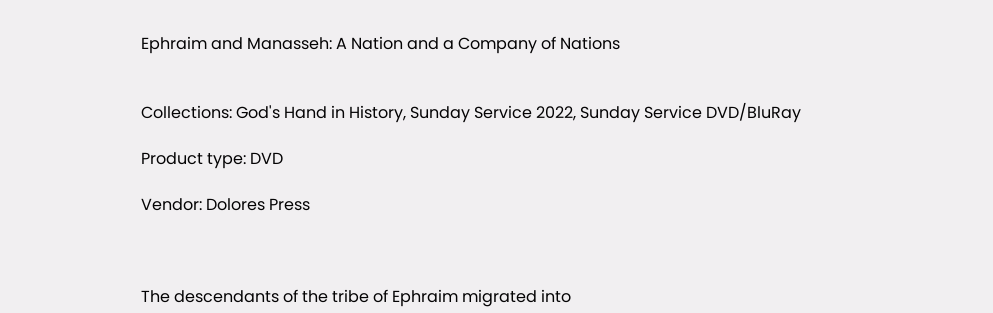Ephraim and Manasseh: A Nation and a Company of Nations


Collections: God's Hand in History, Sunday Service 2022, Sunday Service DVD/BluRay

Product type: DVD

Vendor: Dolores Press



The descendants of the tribe of Ephraim migrated into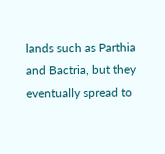lands such as Parthia and Bactria, but they eventually spread to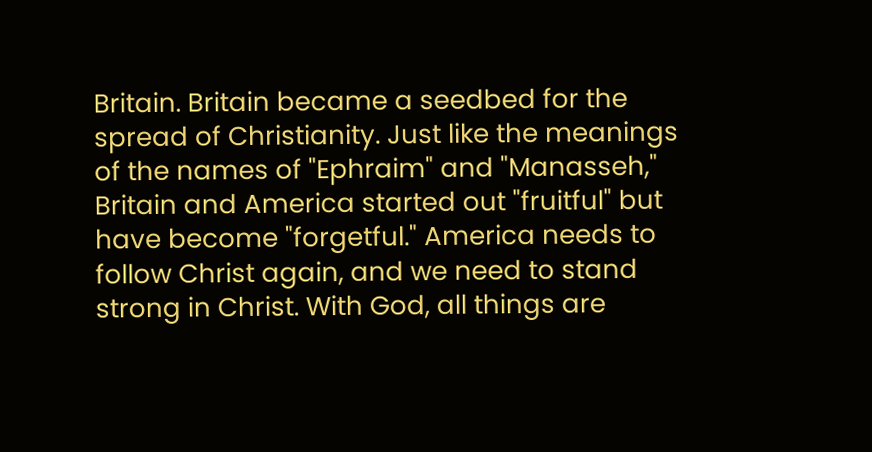Britain. Britain became a seedbed for the spread of Christianity. Just like the meanings of the names of "Ephraim" and "Manasseh," Britain and America started out "fruitful" but have become "forgetful." America needs to follow Christ again, and we need to stand strong in Christ. With God, all things are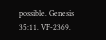possible. Genesis 35:11. VF-2369.